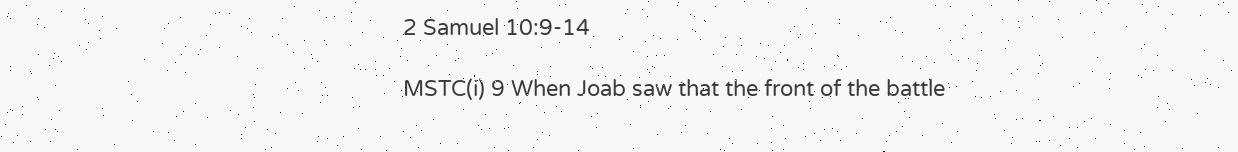2 Samuel 10:9-14

MSTC(i) 9 When Joab saw that the front of the battle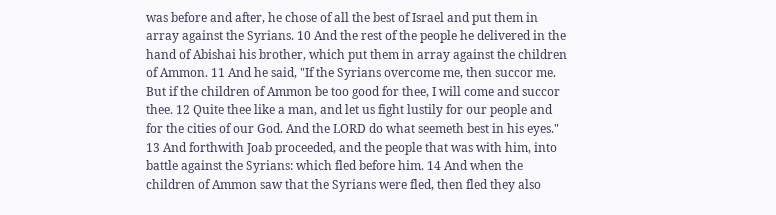was before and after, he chose of all the best of Israel and put them in array against the Syrians. 10 And the rest of the people he delivered in the hand of Abishai his brother, which put them in array against the children of Ammon. 11 And he said, "If the Syrians overcome me, then succor me. But if the children of Ammon be too good for thee, I will come and succor thee. 12 Quite thee like a man, and let us fight lustily for our people and for the cities of our God. And the LORD do what seemeth best in his eyes." 13 And forthwith Joab proceeded, and the people that was with him, into battle against the Syrians: which fled before him. 14 And when the children of Ammon saw that the Syrians were fled, then fled they also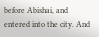before Abishai, and entered into the city. And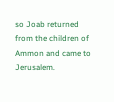so Joab returned from the children of Ammon and came to Jerusalem.